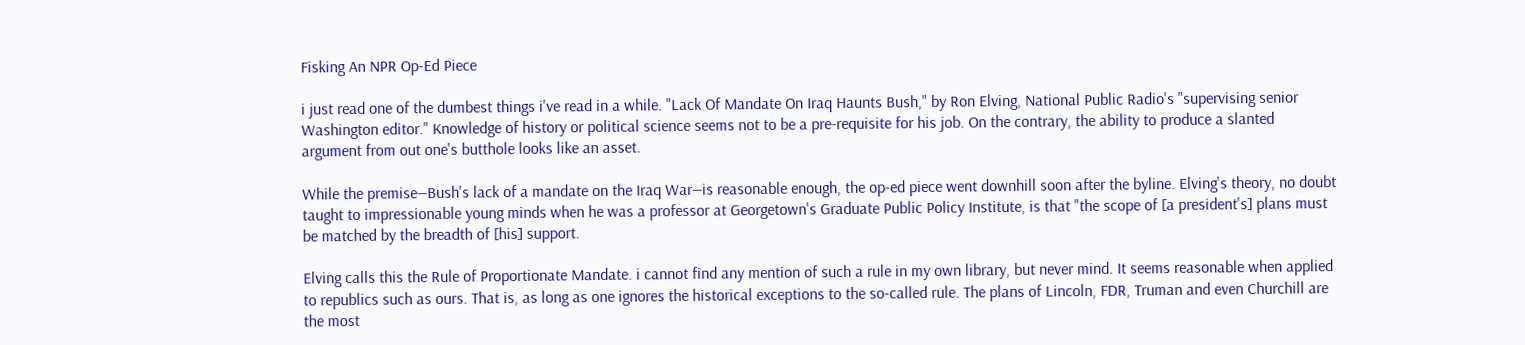Fisking An NPR Op-Ed Piece

i just read one of the dumbest things i've read in a while. "Lack Of Mandate On Iraq Haunts Bush," by Ron Elving, National Public Radio's "supervising senior Washington editor." Knowledge of history or political science seems not to be a pre-requisite for his job. On the contrary, the ability to produce a slanted argument from out one's butthole looks like an asset.

While the premise―Bush's lack of a mandate on the Iraq War―is reasonable enough, the op-ed piece went downhill soon after the byline. Elving's theory, no doubt taught to impressionable young minds when he was a professor at Georgetown's Graduate Public Policy Institute, is that "the scope of [a president's] plans must be matched by the breadth of [his] support.

Elving calls this the Rule of Proportionate Mandate. i cannot find any mention of such a rule in my own library, but never mind. It seems reasonable when applied to republics such as ours. That is, as long as one ignores the historical exceptions to the so-called rule. The plans of Lincoln, FDR, Truman and even Churchill are the most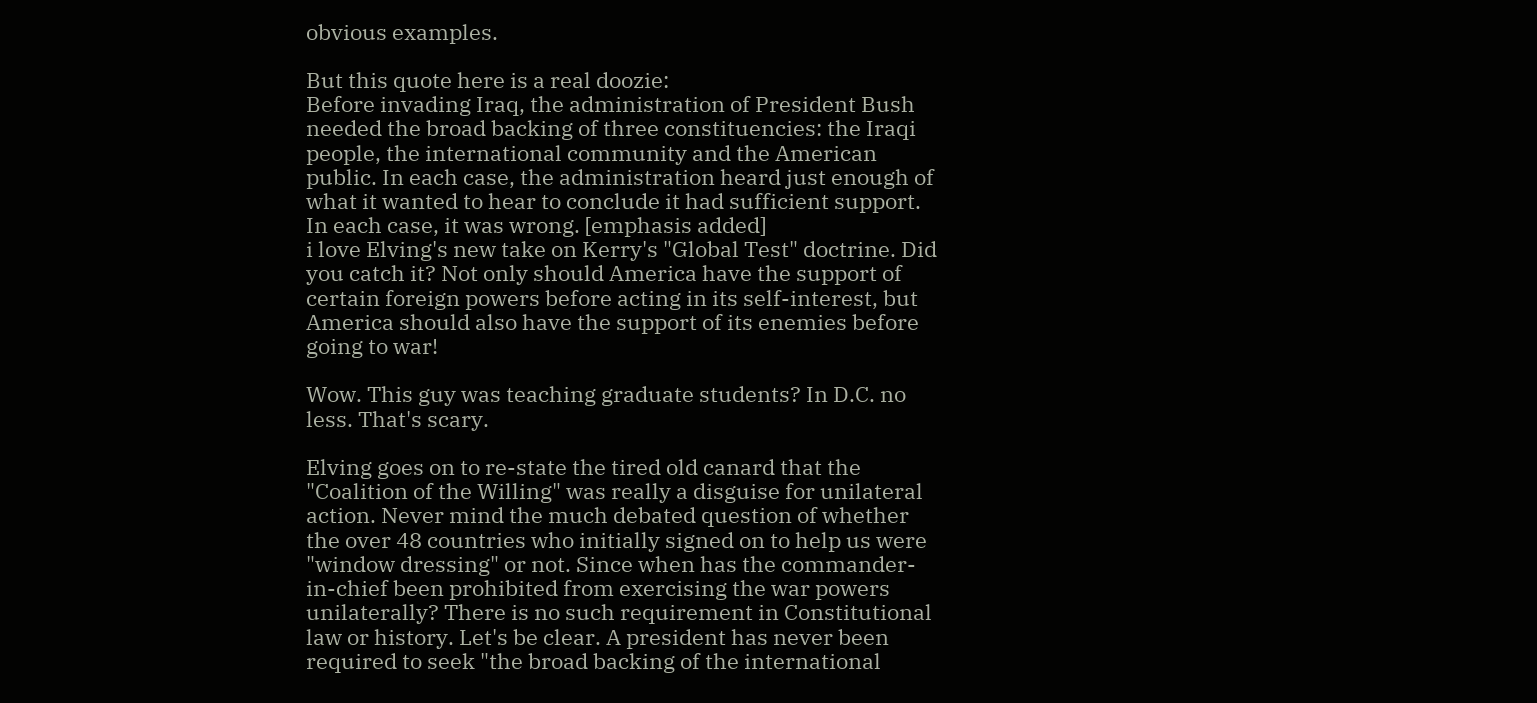obvious examples.

But this quote here is a real doozie:
Before invading Iraq, the administration of President Bush needed the broad backing of three constituencies: the Iraqi people, the international community and the American public. In each case, the administration heard just enough of what it wanted to hear to conclude it had sufficient support. In each case, it was wrong. [emphasis added]
i love Elving's new take on Kerry's "Global Test" doctrine. Did you catch it? Not only should America have the support of certain foreign powers before acting in its self-interest, but America should also have the support of its enemies before going to war!

Wow. This guy was teaching graduate students? In D.C. no less. That's scary.

Elving goes on to re-state the tired old canard that the "Coalition of the Willing" was really a disguise for unilateral action. Never mind the much debated question of whether the over 48 countries who initially signed on to help us were "window dressing" or not. Since when has the commander-in-chief been prohibited from exercising the war powers unilaterally? There is no such requirement in Constitutional law or history. Let's be clear. A president has never been required to seek "the broad backing of the international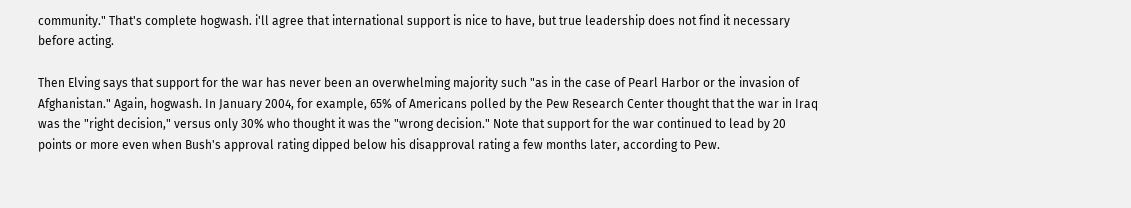community." That's complete hogwash. i'll agree that international support is nice to have, but true leadership does not find it necessary before acting.

Then Elving says that support for the war has never been an overwhelming majority such "as in the case of Pearl Harbor or the invasion of Afghanistan." Again, hogwash. In January 2004, for example, 65% of Americans polled by the Pew Research Center thought that the war in Iraq was the "right decision," versus only 30% who thought it was the "wrong decision." Note that support for the war continued to lead by 20 points or more even when Bush's approval rating dipped below his disapproval rating a few months later, according to Pew.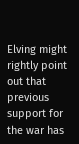Elving might rightly point out that previous support for the war has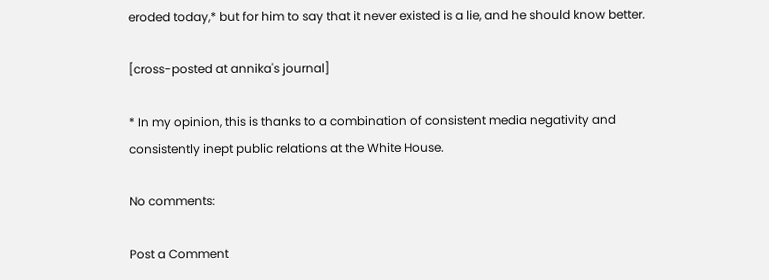eroded today,* but for him to say that it never existed is a lie, and he should know better.

[cross-posted at annika's journal]

* In my opinion, this is thanks to a combination of consistent media negativity and consistently inept public relations at the White House.

No comments:

Post a Comment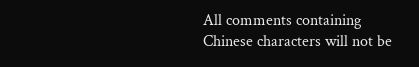All comments containing Chinese characters will not be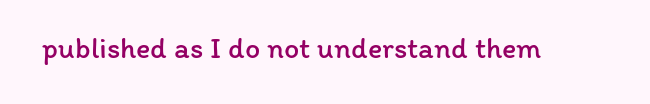published as I do not understand them